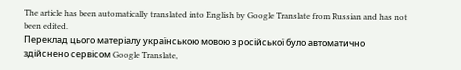The article has been automatically translated into English by Google Translate from Russian and has not been edited.
Переклад цього матеріалу українською мовою з російської було автоматично здійснено сервісом Google Translate,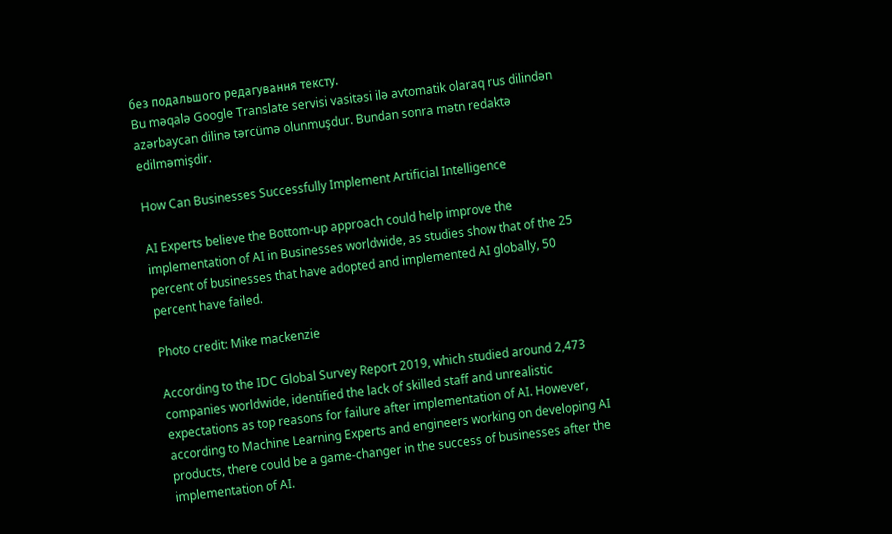без подальшого редагування тексту.
Bu məqalə Google Translate servisi vasitəsi ilə avtomatik olaraq rus dilindən azərbaycan dilinə tərcümə olunmuşdur. Bundan sonra mətn redaktə edilməmişdir.

How Can Businesses Successfully Implement Artificial Intelligence

AI Experts believe the Bottom-up approach could help improve the implementation of AI in Businesses worldwide, as studies show that of the 25 percent of businesses that have adopted and implemented AI globally, 50 percent have failed.

Photo credit: Mike mackenzie

According to the IDC Global Survey Report 2019, which studied around 2,473 companies worldwide, identified the lack of skilled staff and unrealistic expectations as top reasons for failure after implementation of AI. However, according to Machine Learning Experts and engineers working on developing AI products, there could be a game-changer in the success of businesses after the implementation of AI.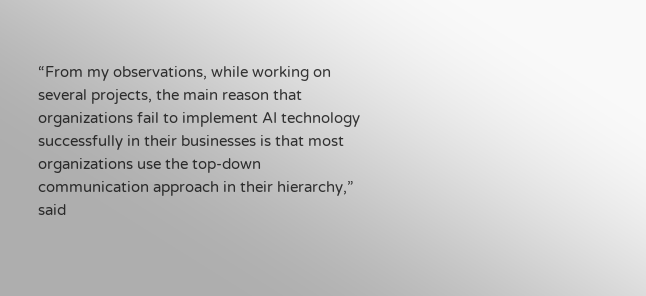“From my observations, while working on several projects, the main reason that organizations fail to implement AI technology successfully in their businesses is that most organizations use the top-down communication approach in their hierarchy,” said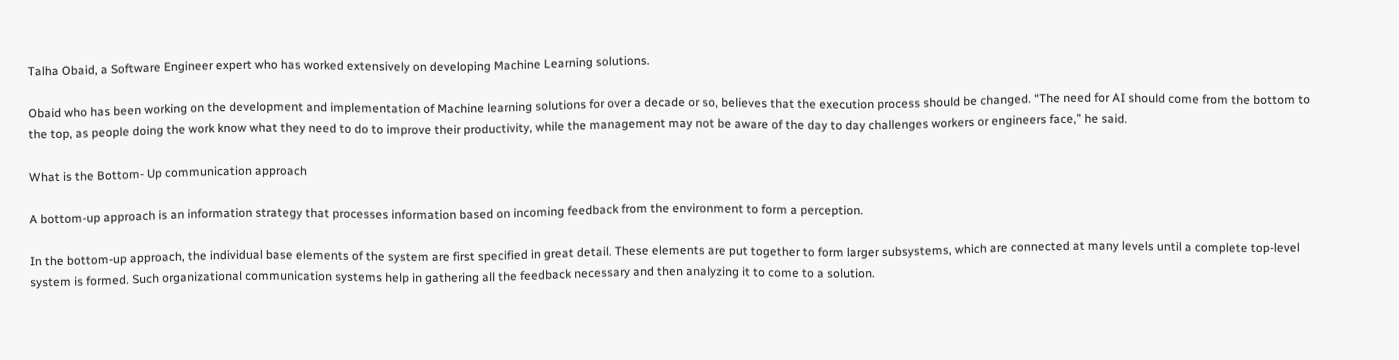Talha Obaid, a Software Engineer expert who has worked extensively on developing Machine Learning solutions.

Obaid who has been working on the development and implementation of Machine learning solutions for over a decade or so, believes that the execution process should be changed. “The need for AI should come from the bottom to the top, as people doing the work know what they need to do to improve their productivity, while the management may not be aware of the day to day challenges workers or engineers face,” he said.

What is the Bottom- Up communication approach

A bottom-up approach is an information strategy that processes information based on incoming feedback from the environment to form a perception.

In the bottom-up approach, the individual base elements of the system are first specified in great detail. These elements are put together to form larger subsystems, which are connected at many levels until a complete top-level system is formed. Such organizational communication systems help in gathering all the feedback necessary and then analyzing it to come to a solution.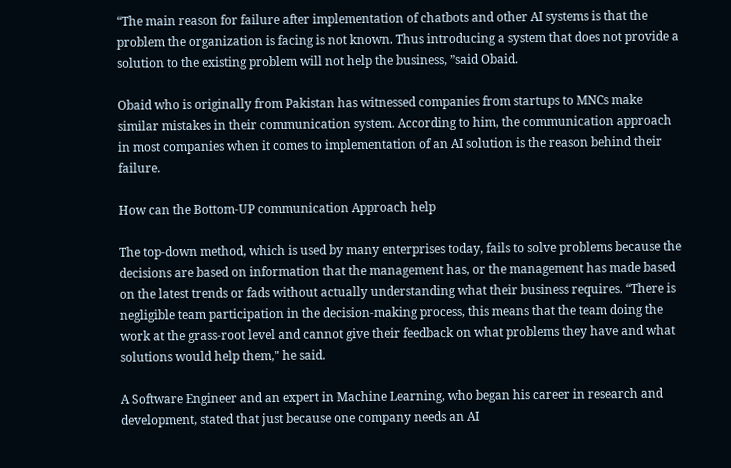“The main reason for failure after implementation of chatbots and other AI systems is that the problem the organization is facing is not known. Thus introducing a system that does not provide a solution to the existing problem will not help the business, ”said Obaid.

Obaid who is originally from Pakistan has witnessed companies from startups to MNCs make similar mistakes in their communication system. According to him, the communication approach in most companies when it comes to implementation of an AI solution is the reason behind their failure.

How can the Bottom-UP communication Approach help

The top-down method, which is used by many enterprises today, fails to solve problems because the decisions are based on information that the management has, or the management has made based on the latest trends or fads without actually understanding what their business requires. “There is negligible team participation in the decision-making process, this means that the team doing the work at the grass-root level and cannot give their feedback on what problems they have and what solutions would help them," he said.

A Software Engineer and an expert in Machine Learning, who began his career in research and development, stated that just because one company needs an AI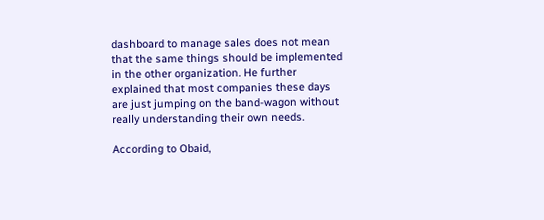dashboard to manage sales does not mean that the same things should be implemented in the other organization. He further explained that most companies these days are just jumping on the band-wagon without really understanding their own needs.

According to Obaid,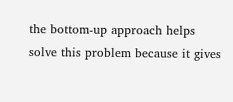the bottom-up approach helps solve this problem because it gives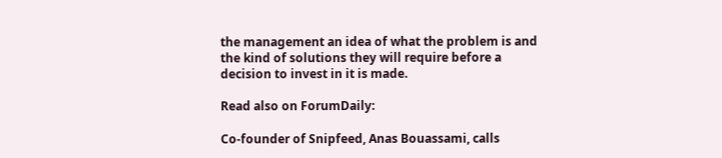the management an idea of what the problem is and the kind of solutions they will require before a decision to invest in it is made.

Read also on ForumDaily:

Co-founder of Snipfeed, Anas Bouassami, calls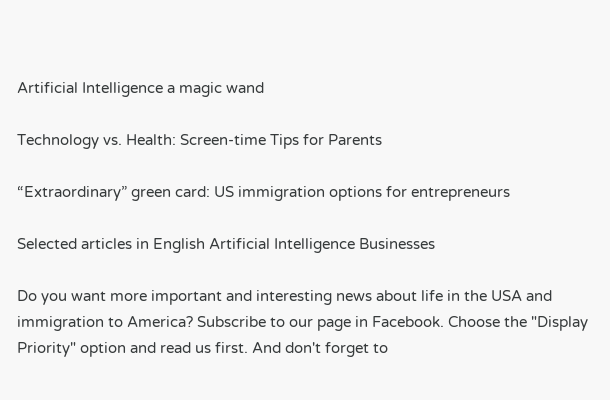Artificial Intelligence a magic wand

Technology vs. Health: Screen-time Tips for Parents

“Extraordinary” green card: US immigration options for entrepreneurs

Selected articles in English Artificial Intelligence Businesses

Do you want more important and interesting news about life in the USA and immigration to America? Subscribe to our page in Facebook. Choose the "Display Priority" option and read us first. And don't forget to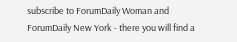subscribe to ForumDaily Woman and ForumDaily New York - there you will find a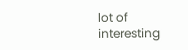lot of interesting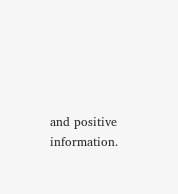and positive information.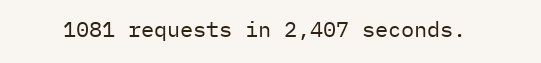1081 requests in 2,407 seconds.